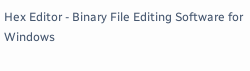Hex Editor - Binary File Editing Software for Windows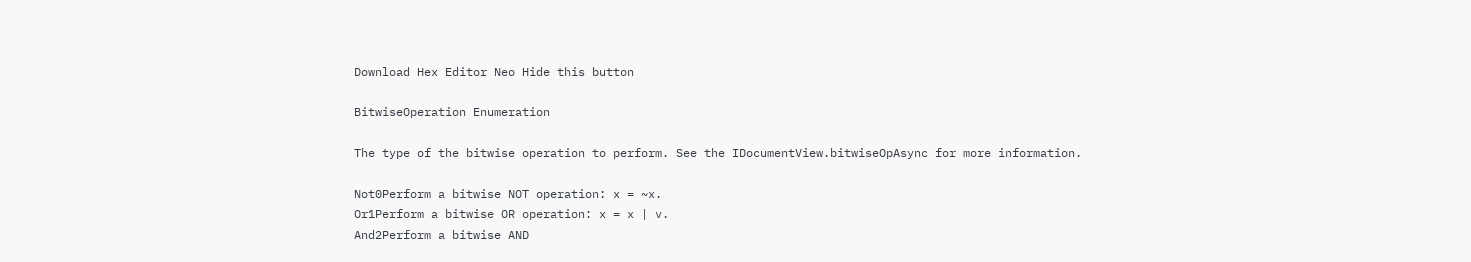Download Hex Editor Neo Hide this button

BitwiseOperation Enumeration

The type of the bitwise operation to perform. See the IDocumentView.bitwiseOpAsync for more information.

Not0Perform a bitwise NOT operation: x = ~x.
Or1Perform a bitwise OR operation: x = x | v.
And2Perform a bitwise AND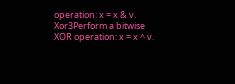operation: x = x & v.
Xor3Perform a bitwise XOR operation: x = x ^ v.